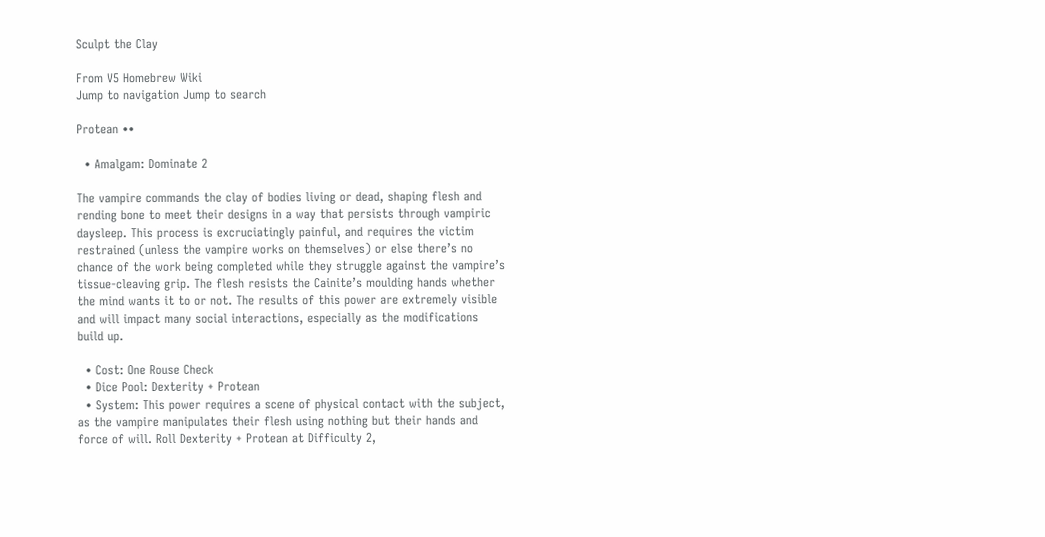Sculpt the Clay

From V5 Homebrew Wiki
Jump to navigation Jump to search

Protean ••

  • Amalgam: Dominate 2

The vampire commands the clay of bodies living or dead, shaping flesh and rending bone to meet their designs in a way that persists through vampiric daysleep. This process is excruciatingly painful, and requires the victim restrained (unless the vampire works on themselves) or else there’s no chance of the work being completed while they struggle against the vampire’s tissue-cleaving grip. The flesh resists the Cainite’s moulding hands whether the mind wants it to or not. The results of this power are extremely visible and will impact many social interactions, especially as the modifications build up.

  • Cost: One Rouse Check
  • Dice Pool: Dexterity + Protean
  • System: This power requires a scene of physical contact with the subject, as the vampire manipulates their flesh using nothing but their hands and force of will. Roll Dexterity + Protean at Difficulty 2,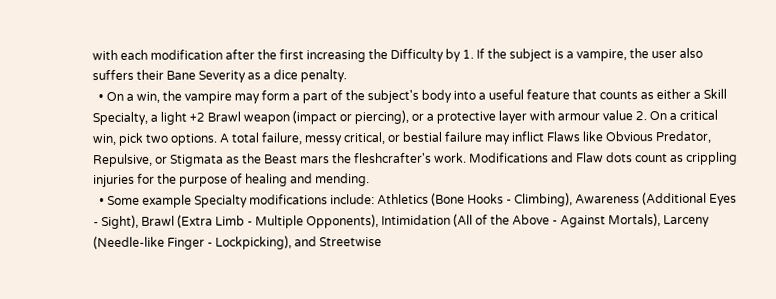with each modification after the first increasing the Difficulty by 1. If the subject is a vampire, the user also suffers their Bane Severity as a dice penalty.
  • On a win, the vampire may form a part of the subject's body into a useful feature that counts as either a Skill Specialty, a light +2 Brawl weapon (impact or piercing), or a protective layer with armour value 2. On a critical win, pick two options. A total failure, messy critical, or bestial failure may inflict Flaws like Obvious Predator, Repulsive, or Stigmata as the Beast mars the fleshcrafter's work. Modifications and Flaw dots count as crippling injuries for the purpose of healing and mending.
  • Some example Specialty modifications include: Athletics (Bone Hooks - Climbing), Awareness (Additional Eyes - Sight), Brawl (Extra Limb - Multiple Opponents), Intimidation (All of the Above - Against Mortals), Larceny (Needle-like Finger - Lockpicking), and Streetwise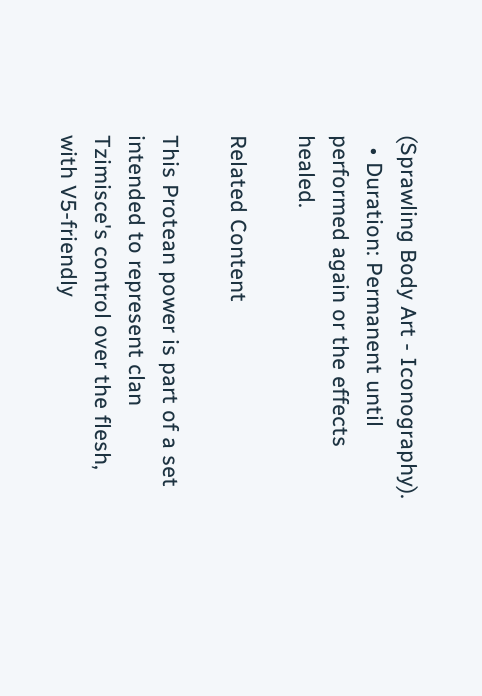(Sprawling Body Art - Iconography).
  • Duration: Permanent until performed again or the effects healed.

Related Content

This Protean power is part of a set intended to represent clan Tzimisce's control over the flesh, with V5-friendly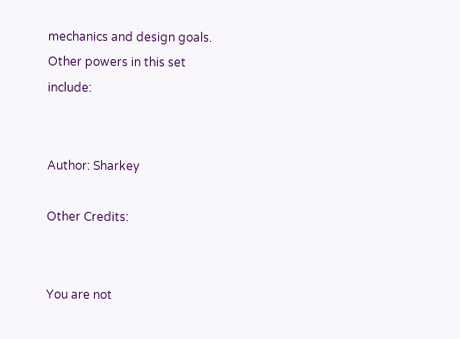mechanics and design goals. Other powers in this set include:


Author: Sharkey

Other Credits:


You are not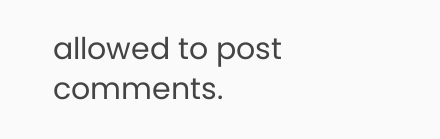allowed to post comments.